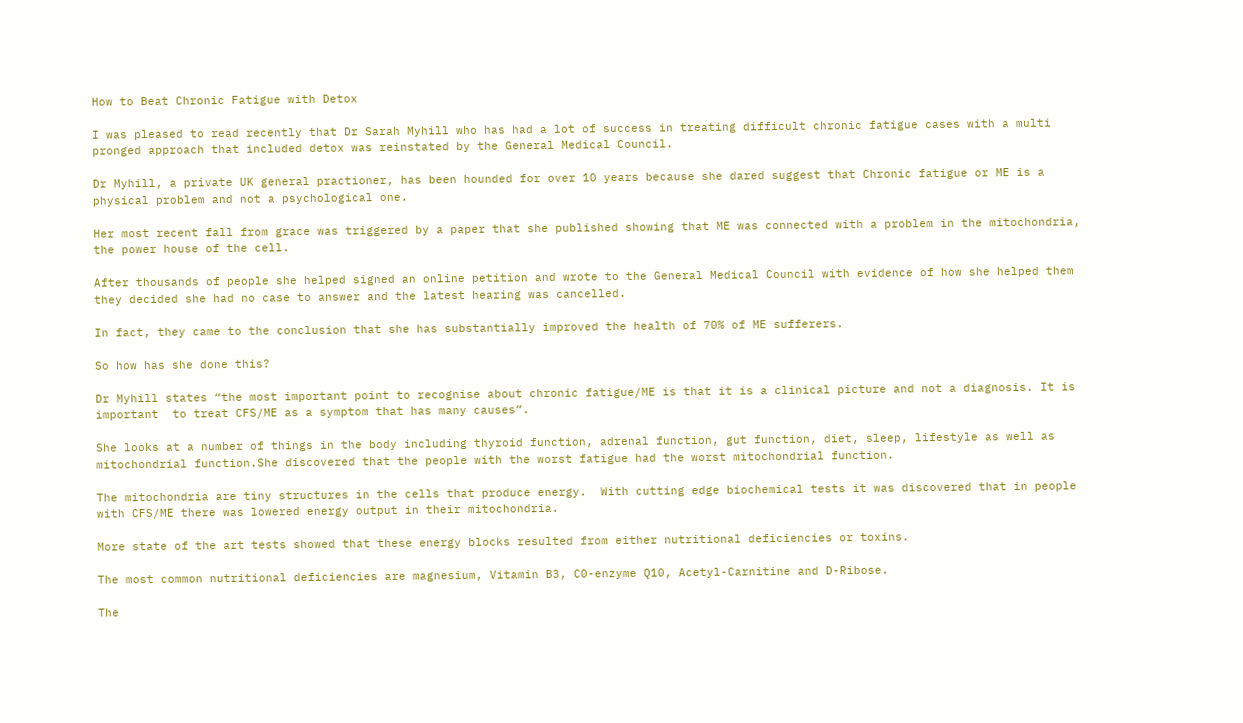How to Beat Chronic Fatigue with Detox

I was pleased to read recently that Dr Sarah Myhill who has had a lot of success in treating difficult chronic fatigue cases with a multi pronged approach that included detox was reinstated by the General Medical Council.

Dr Myhill, a private UK general practioner, has been hounded for over 10 years because she dared suggest that Chronic fatigue or ME is a physical problem and not a psychological one.

Her most recent fall from grace was triggered by a paper that she published showing that ME was connected with a problem in the mitochondria, the power house of the cell.

After thousands of people she helped signed an online petition and wrote to the General Medical Council with evidence of how she helped them they decided she had no case to answer and the latest hearing was cancelled.

In fact, they came to the conclusion that she has substantially improved the health of 70% of ME sufferers.

So how has she done this?

Dr Myhill states “the most important point to recognise about chronic fatigue/ME is that it is a clinical picture and not a diagnosis. It is important  to treat CFS/ME as a symptom that has many causes”.

She looks at a number of things in the body including thyroid function, adrenal function, gut function, diet, sleep, lifestyle as well as mitochondrial function.She discovered that the people with the worst fatigue had the worst mitochondrial function.

The mitochondria are tiny structures in the cells that produce energy.  With cutting edge biochemical tests it was discovered that in people with CFS/ME there was lowered energy output in their mitochondria.

More state of the art tests showed that these energy blocks resulted from either nutritional deficiencies or toxins.

The most common nutritional deficiencies are magnesium, Vitamin B3, C0-enzyme Q10, Acetyl-Carnitine and D-Ribose.

The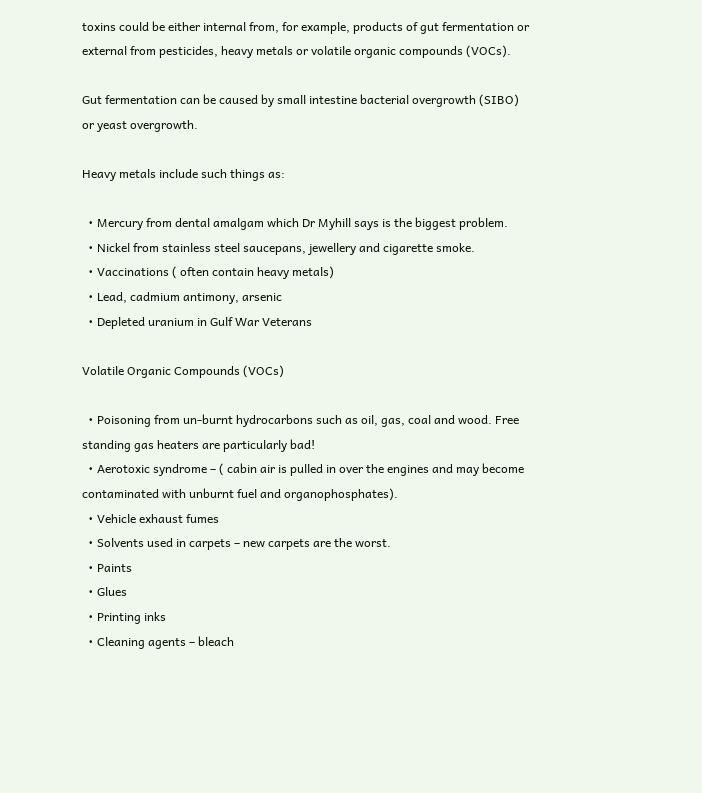toxins could be either internal from, for example, products of gut fermentation or external from pesticides, heavy metals or volatile organic compounds (VOCs).

Gut fermentation can be caused by small intestine bacterial overgrowth (SIBO) or yeast overgrowth.

Heavy metals include such things as:

  • Mercury from dental amalgam which Dr Myhill says is the biggest problem.
  • Nickel from stainless steel saucepans, jewellery and cigarette smoke.
  • Vaccinations ( often contain heavy metals)
  • Lead, cadmium antimony, arsenic
  • Depleted uranium in Gulf War Veterans

Volatile Organic Compounds (VOCs)

  • Poisoning from un-burnt hydrocarbons such as oil, gas, coal and wood. Free standing gas heaters are particularly bad!
  • Aerotoxic syndrome – ( cabin air is pulled in over the engines and may become contaminated with unburnt fuel and organophosphates).
  • Vehicle exhaust fumes
  • Solvents used in carpets – new carpets are the worst.
  • Paints
  • Glues
  • Printing inks
  • Cleaning agents – bleach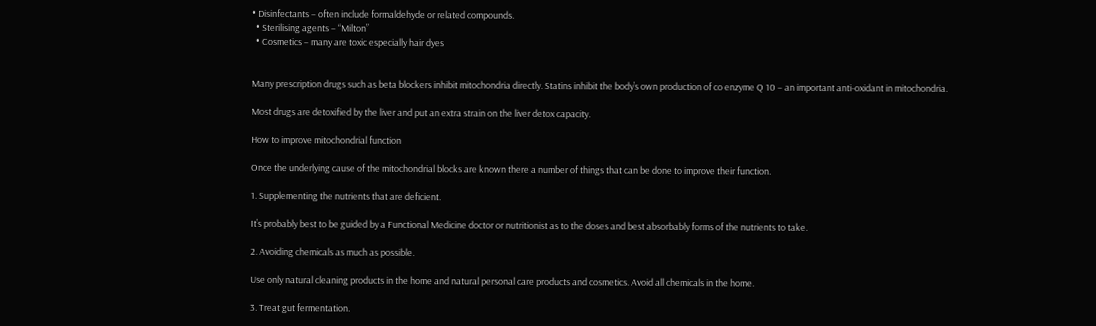• Disinfectants – often include formaldehyde or related compounds.
  • Sterilising agents – “Milton”
  • Cosmetics – many are toxic especially hair dyes


Many prescription drugs such as beta blockers inhibit mitochondria directly. Statins inhibit the body’s own production of co enzyme Q 10 – an important anti-oxidant in mitochondria.

Most drugs are detoxified by the liver and put an extra strain on the liver detox capacity.

How to improve mitochondrial function

Once the underlying cause of the mitochondrial blocks are known there a number of things that can be done to improve their function.

1. Supplementing the nutrients that are deficient.

It’s probably best to be guided by a Functional Medicine doctor or nutritionist as to the doses and best absorbably forms of the nutrients to take.

2. Avoiding chemicals as much as possible.

Use only natural cleaning products in the home and natural personal care products and cosmetics. Avoid all chemicals in the home.

3. Treat gut fermentation.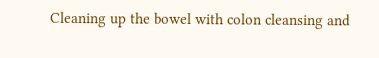Cleaning up the bowel with colon cleansing and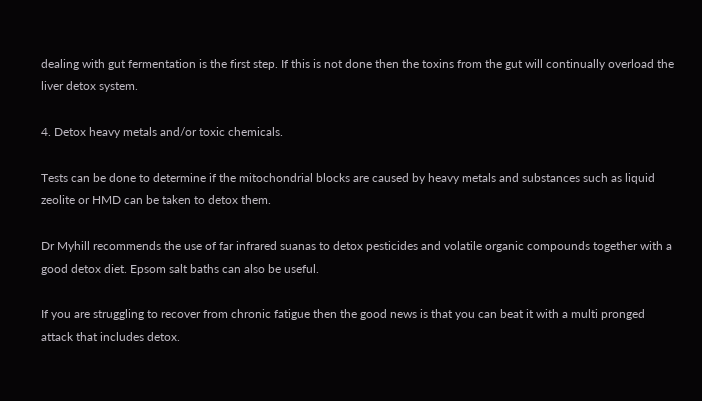dealing with gut fermentation is the first step. If this is not done then the toxins from the gut will continually overload the liver detox system.

4. Detox heavy metals and/or toxic chemicals.

Tests can be done to determine if the mitochondrial blocks are caused by heavy metals and substances such as liquid zeolite or HMD can be taken to detox them.

Dr Myhill recommends the use of far infrared suanas to detox pesticides and volatile organic compounds together with a good detox diet. Epsom salt baths can also be useful.

If you are struggling to recover from chronic fatigue then the good news is that you can beat it with a multi pronged attack that includes detox.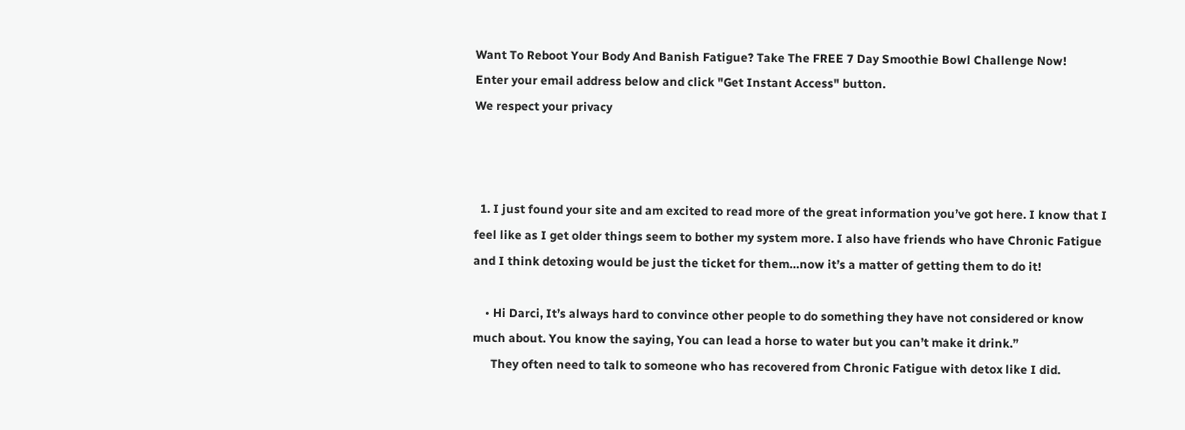Want To Reboot Your Body And Banish Fatigue? Take The FREE 7 Day Smoothie Bowl Challenge Now!
Enter your email address below and click "Get Instant Access" button.
We respect your privacy



  1. I just found your site and am excited to read more of the great information you’ve got here. I know that I feel like as I get older things seem to bother my system more. I also have friends who have Chronic Fatigue and I think detoxing would be just the ticket for them…now it’s a matter of getting them to do it!

    • Hi Darci, It’s always hard to convince other people to do something they have not considered or know much about. You know the saying, You can lead a horse to water but you can’t make it drink.”
      They often need to talk to someone who has recovered from Chronic Fatigue with detox like I did.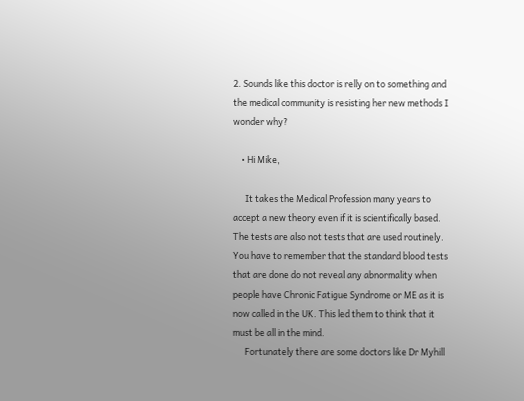2. Sounds like this doctor is relly on to something and the medical community is resisting her new methods I wonder why?

    • Hi Mike,

      It takes the Medical Profession many years to accept a new theory even if it is scientifically based. The tests are also not tests that are used routinely. You have to remember that the standard blood tests that are done do not reveal any abnormality when people have Chronic Fatigue Syndrome or ME as it is now called in the UK. This led them to think that it must be all in the mind.
      Fortunately there are some doctors like Dr Myhill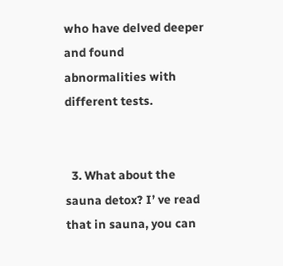who have delved deeper and found abnormalities with different tests.


  3. What about the sauna detox? I’ ve read that in sauna, you can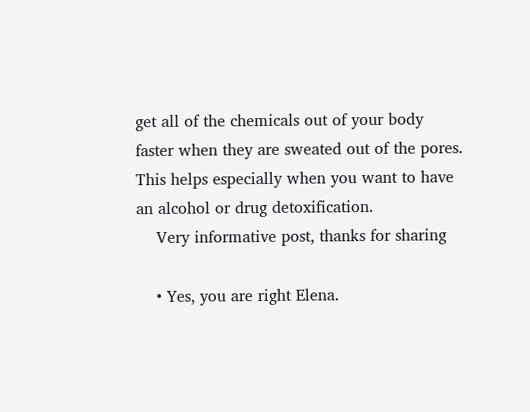get all of the chemicals out of your body faster when they are sweated out of the pores. This helps especially when you want to have an alcohol or drug detoxification.
    Very informative post, thanks for sharing

    • Yes, you are right Elena.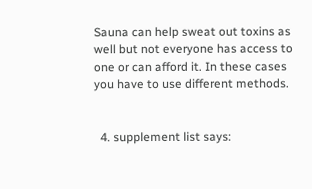Sauna can help sweat out toxins as well but not everyone has access to one or can afford it. In these cases you have to use different methods.


  4. supplement list says: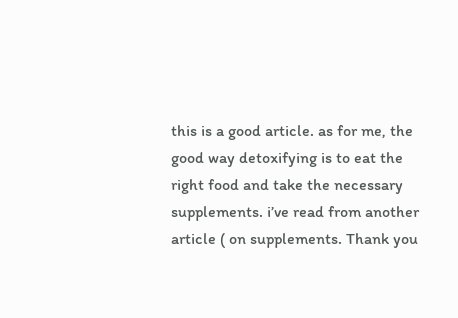this is a good article. as for me, the good way detoxifying is to eat the right food and take the necessary supplements. i’ve read from another article ( on supplements. Thank you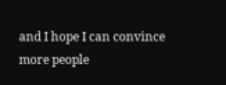and I hope I can convince more people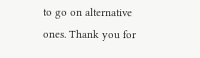to go on alternative ones. Thank you for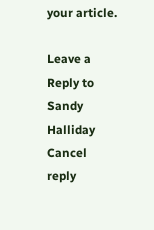your article.

Leave a Reply to Sandy Halliday Cancel reply